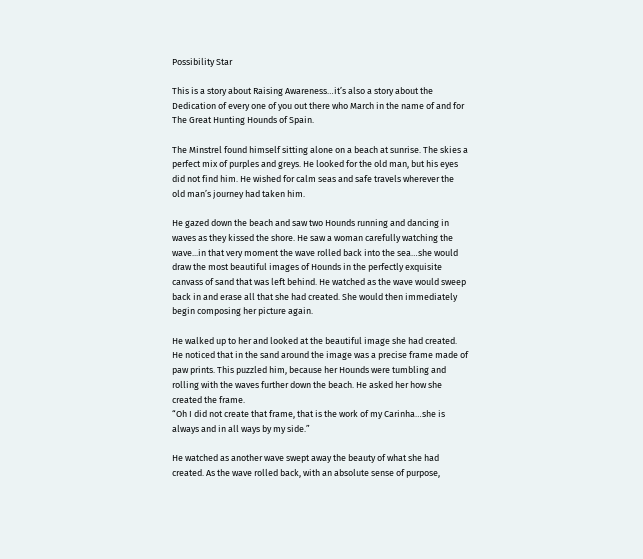Possibility Star

This is a story about Raising Awareness…it’s also a story about the Dedication of every one of you out there who March in the name of and for The Great Hunting Hounds of Spain.

The Minstrel found himself sitting alone on a beach at sunrise. The skies a perfect mix of purples and greys. He looked for the old man, but his eyes did not find him. He wished for calm seas and safe travels wherever the old man’s journey had taken him.

He gazed down the beach and saw two Hounds running and dancing in waves as they kissed the shore. He saw a woman carefully watching the wave...in that very moment the wave rolled back into the sea…she would draw the most beautiful images of Hounds in the perfectly exquisite canvass of sand that was left behind. He watched as the wave would sweep back in and erase all that she had created. She would then immediately begin composing her picture again.

He walked up to her and looked at the beautiful image she had created. He noticed that in the sand around the image was a precise frame made of paw prints. This puzzled him, because her Hounds were tumbling and rolling with the waves further down the beach. He asked her how she created the frame.
“Oh I did not create that frame, that is the work of my Carinha…she is always and in all ways by my side.”

He watched as another wave swept away the beauty of what she had created. As the wave rolled back, with an absolute sense of purpose,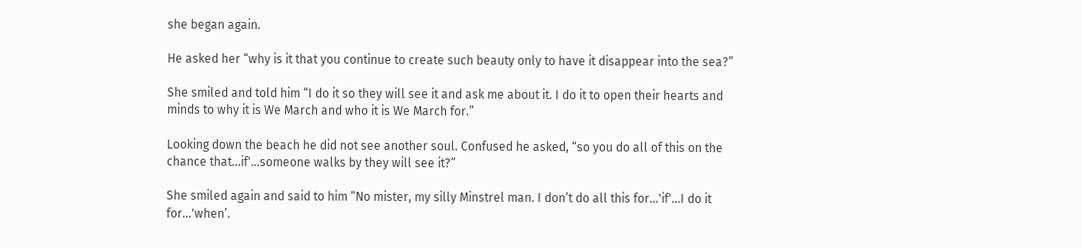she began again.

He asked her “why is it that you continue to create such beauty only to have it disappear into the sea?”

She smiled and told him “I do it so they will see it and ask me about it. I do it to open their hearts and minds to why it is We March and who it is We March for.”

Looking down the beach he did not see another soul. Confused he asked, “so you do all of this on the chance that...if'...someone walks by they will see it?”

She smiled again and said to him “No mister, my silly Minstrel man. I don’t do all this for...'if'…I do it for...'when’.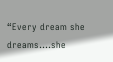“Every dream she dreams….she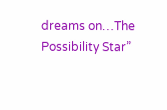dreams on…The Possibility Star”